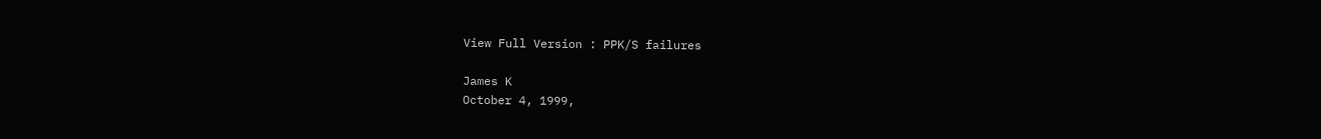View Full Version : PPK/S failures

James K
October 4, 1999,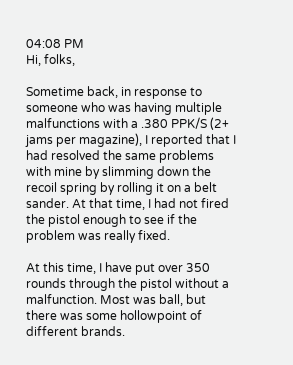04:08 PM
Hi, folks,

Sometime back, in response to someone who was having multiple malfunctions with a .380 PPK/S (2+ jams per magazine), I reported that I had resolved the same problems with mine by slimming down the recoil spring by rolling it on a belt sander. At that time, I had not fired the pistol enough to see if the problem was really fixed.

At this time, I have put over 350 rounds through the pistol without a malfunction. Most was ball, but there was some hollowpoint of different brands.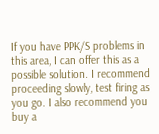If you have PPK/S problems in this area, I can offer this as a possible solution. I recommend proceeding slowly, test firing as you go. I also recommend you buy a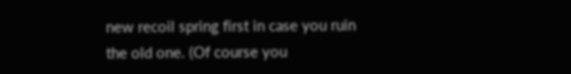new recoil spring first in case you ruin the old one. (Of course you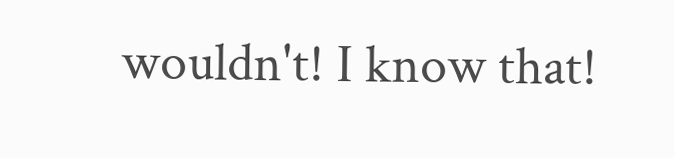wouldn't! I know that!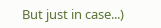But just in case...)